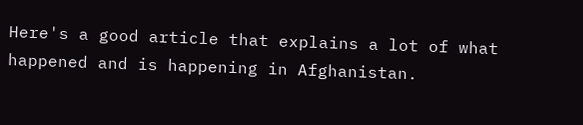Here's a good article that explains a lot of what happened and is happening in Afghanistan.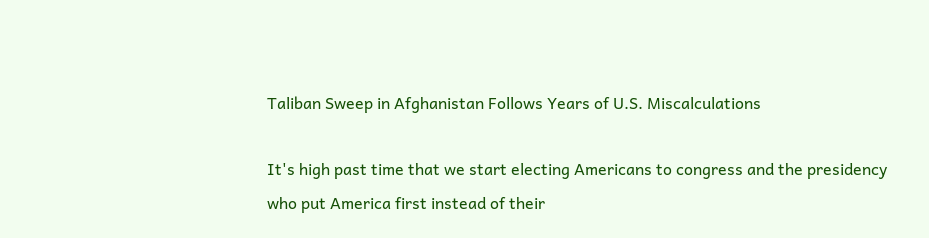Taliban Sweep in Afghanistan Follows Years of U.S. Miscalculations

It's high past time that we start electing Americans to congress and the presidency who put America first instead of their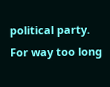political party. For way too long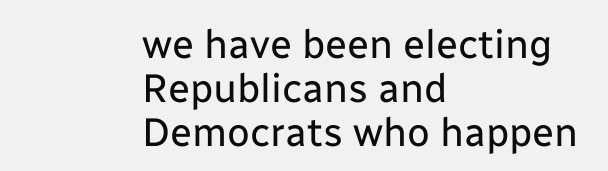we have been electing Republicans and Democrats who happen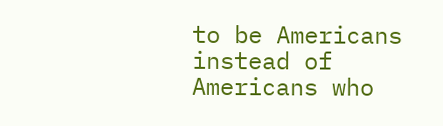to be Americans instead of Americans who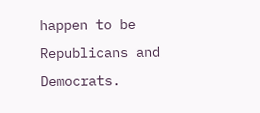happen to be Republicans and Democrats.